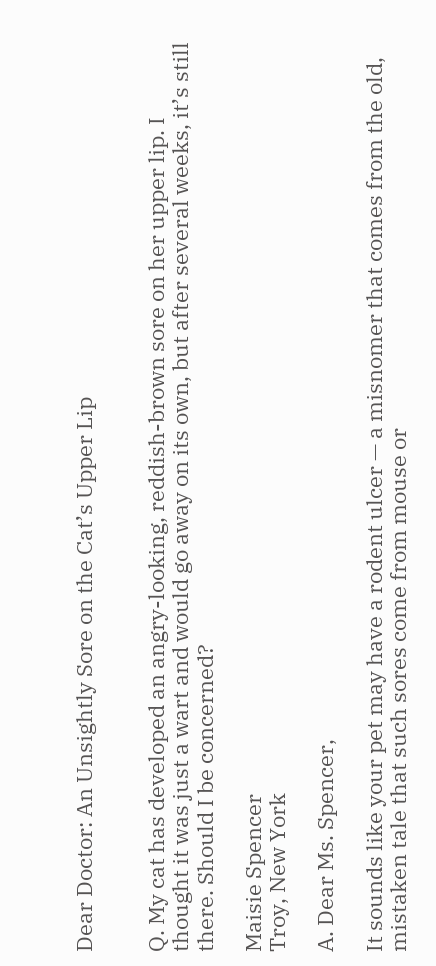Dear Doctor: An Unsightly Sore on the Cat’s Upper Lip


Q. My cat has developed an angry-looking, reddish-brown sore on her upper lip. I thought it was just a wart and would go away on its own, but after several weeks, it’s still there. Should I be concerned?

Maisie Spencer
Troy, New York

A. Dear Ms. Spencer,

It sounds like your pet may have a rodent ulcer — a misnomer that comes from the old, mistaken tale that such sores come from mouse or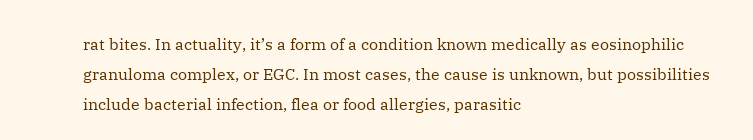rat bites. In actuality, it’s a form of a condition known medically as eosinophilic granuloma complex, or EGC. In most cases, the cause is unknown, but possibilities include bacterial infection, flea or food allergies, parasitic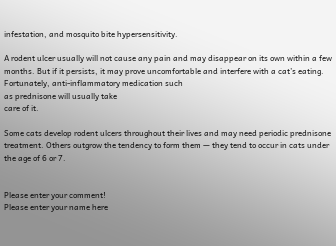infestation, and mosquito bite hypersensitivity.

A rodent ulcer usually will not cause any pain and may disappear on its own within a few months. But if it persists, it may prove uncomfortable and interfere with a cat’s eating. Fortunately, anti-inflammatory medication such
as prednisone will usually take
care of it.

Some cats develop rodent ulcers throughout their lives and may need periodic prednisone treatment. Others outgrow the tendency to form them — they tend to occur in cats under the age of 6 or 7.


Please enter your comment!
Please enter your name here